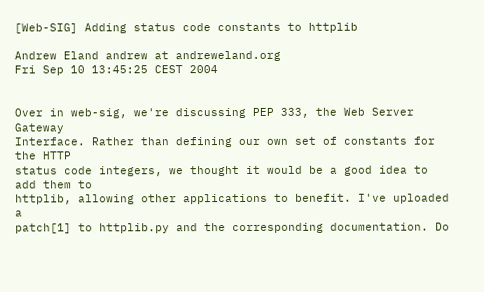[Web-SIG] Adding status code constants to httplib

Andrew Eland andrew at andreweland.org
Fri Sep 10 13:45:25 CEST 2004


Over in web-sig, we're discussing PEP 333, the Web Server Gateway
Interface. Rather than defining our own set of constants for the HTTP
status code integers, we thought it would be a good idea to add them to
httplib, allowing other applications to benefit. I've uploaded a
patch[1] to httplib.py and the corresponding documentation. Do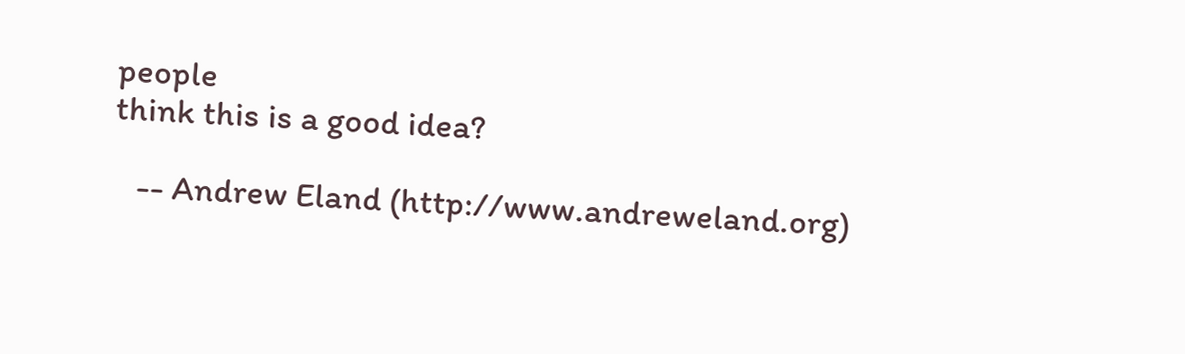people
think this is a good idea?

   -- Andrew Eland (http://www.andreweland.org)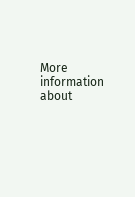More information about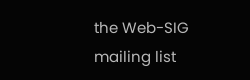the Web-SIG mailing list